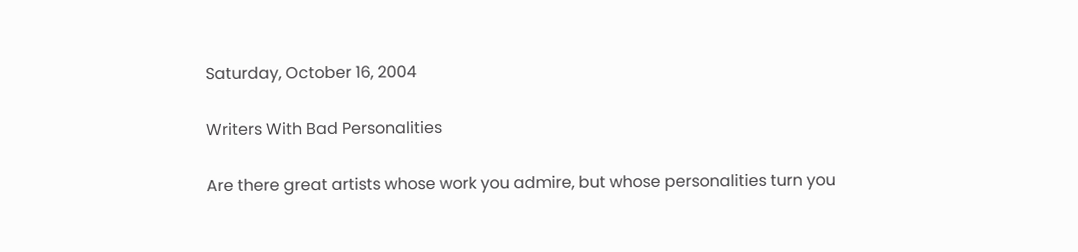Saturday, October 16, 2004

Writers With Bad Personalities

Are there great artists whose work you admire, but whose personalities turn you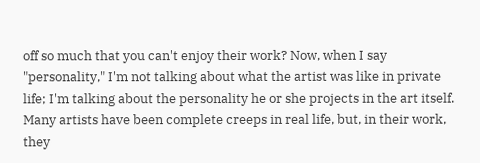off so much that you can't enjoy their work? Now, when I say "personality," I'm not talking about what the artist was like in private life; I'm talking about the personality he or she projects in the art itself. Many artists have been complete creeps in real life, but, in their work, they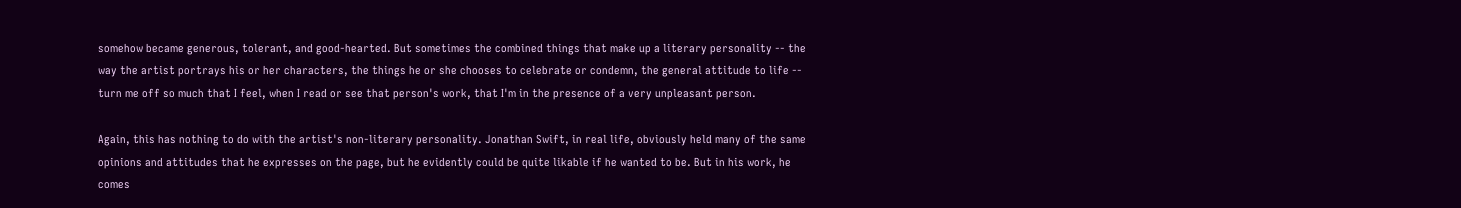somehow became generous, tolerant, and good-hearted. But sometimes the combined things that make up a literary personality -- the way the artist portrays his or her characters, the things he or she chooses to celebrate or condemn, the general attitude to life -- turn me off so much that I feel, when I read or see that person's work, that I'm in the presence of a very unpleasant person.

Again, this has nothing to do with the artist's non-literary personality. Jonathan Swift, in real life, obviously held many of the same opinions and attitudes that he expresses on the page, but he evidently could be quite likable if he wanted to be. But in his work, he comes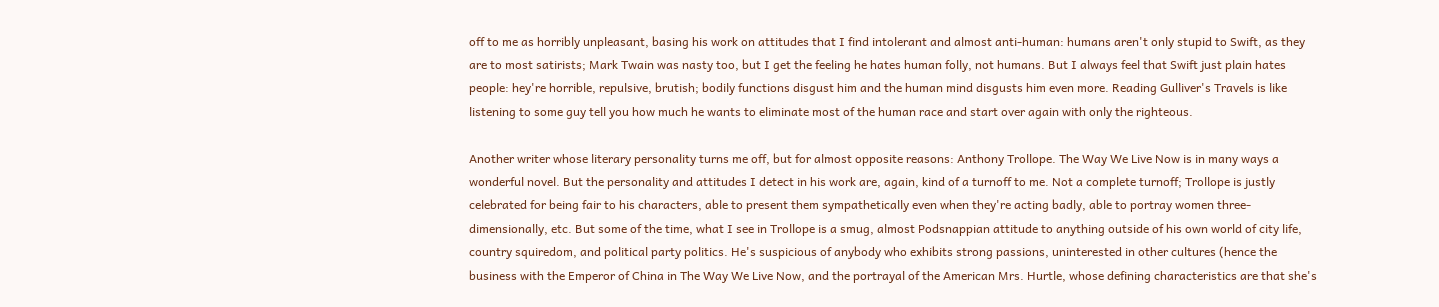off to me as horribly unpleasant, basing his work on attitudes that I find intolerant and almost anti-human: humans aren't only stupid to Swift, as they are to most satirists; Mark Twain was nasty too, but I get the feeling he hates human folly, not humans. But I always feel that Swift just plain hates people: hey're horrible, repulsive, brutish; bodily functions disgust him and the human mind disgusts him even more. Reading Gulliver's Travels is like listening to some guy tell you how much he wants to eliminate most of the human race and start over again with only the righteous.

Another writer whose literary personality turns me off, but for almost opposite reasons: Anthony Trollope. The Way We Live Now is in many ways a wonderful novel. But the personality and attitudes I detect in his work are, again, kind of a turnoff to me. Not a complete turnoff; Trollope is justly celebrated for being fair to his characters, able to present them sympathetically even when they're acting badly, able to portray women three-dimensionally, etc. But some of the time, what I see in Trollope is a smug, almost Podsnappian attitude to anything outside of his own world of city life, country squiredom, and political party politics. He's suspicious of anybody who exhibits strong passions, uninterested in other cultures (hence the business with the Emperor of China in The Way We Live Now, and the portrayal of the American Mrs. Hurtle, whose defining characteristics are that she's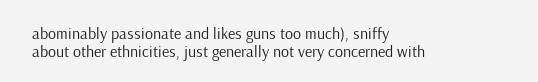abominably passionate and likes guns too much), sniffy about other ethnicities, just generally not very concerned with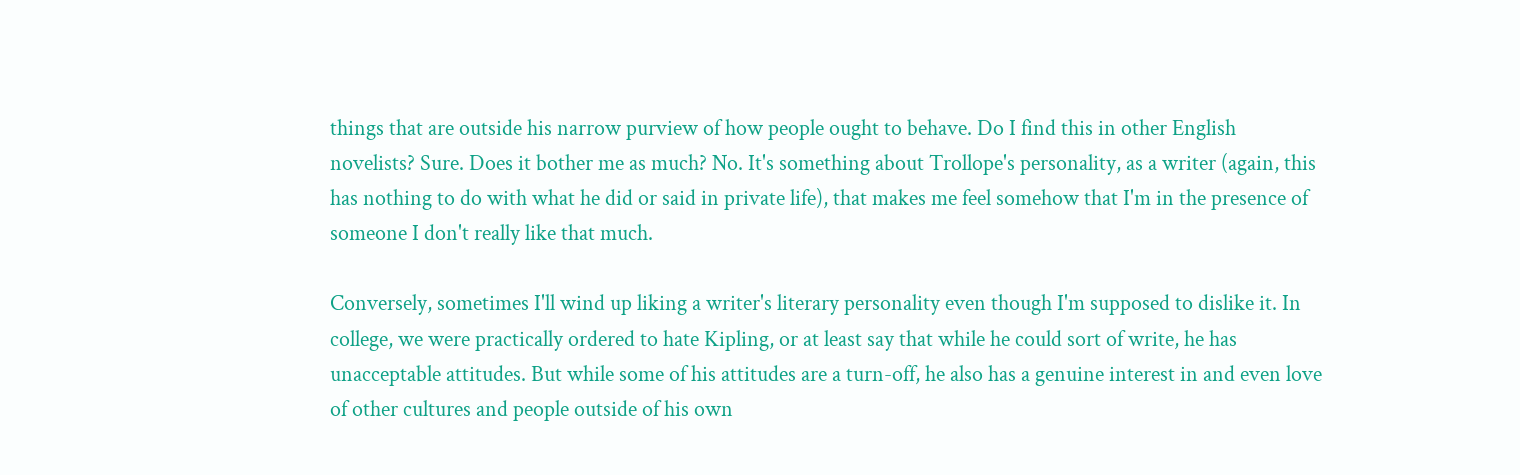things that are outside his narrow purview of how people ought to behave. Do I find this in other English novelists? Sure. Does it bother me as much? No. It's something about Trollope's personality, as a writer (again, this has nothing to do with what he did or said in private life), that makes me feel somehow that I'm in the presence of someone I don't really like that much.

Conversely, sometimes I'll wind up liking a writer's literary personality even though I'm supposed to dislike it. In college, we were practically ordered to hate Kipling, or at least say that while he could sort of write, he has unacceptable attitudes. But while some of his attitudes are a turn-off, he also has a genuine interest in and even love of other cultures and people outside of his own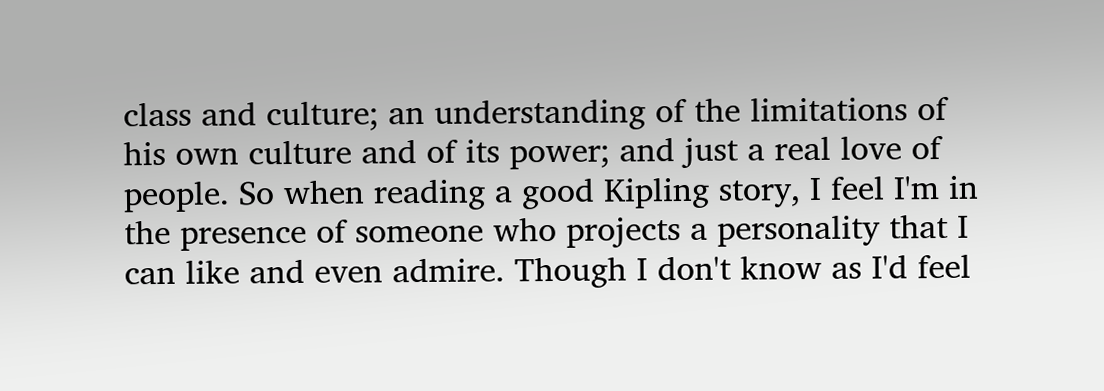class and culture; an understanding of the limitations of his own culture and of its power; and just a real love of people. So when reading a good Kipling story, I feel I'm in the presence of someone who projects a personality that I can like and even admire. Though I don't know as I'd feel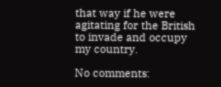that way if he were agitating for the British to invade and occupy my country.

No comments: